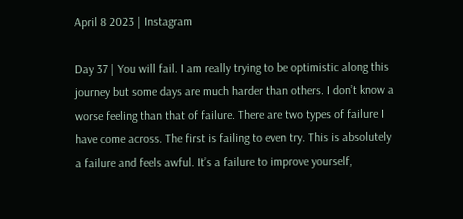April 8 2023 | Instagram

Day 37 | You will fail. I am really trying to be optimistic along this journey but some days are much harder than others. I don’t know a worse feeling than that of failure. There are two types of failure I have come across. The first is failing to even try. This is absolutely a failure and feels awful. It’s a failure to improve yourself,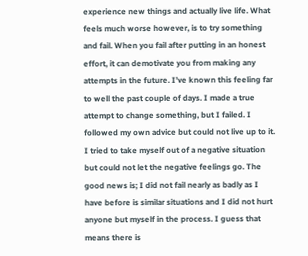experience new things and actually live life. What feels much worse however, is to try something and fail. When you fail after putting in an honest effort, it can demotivate you from making any attempts in the future. I’ve known this feeling far to well the past couple of days. I made a true attempt to change something, but I failed. I followed my own advice but could not live up to it. I tried to take myself out of a negative situation but could not let the negative feelings go. The good news is; I did not fail nearly as badly as I have before is similar situations and I did not hurt anyone but myself in the process. I guess that means there is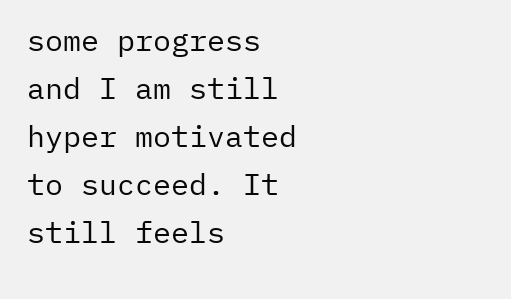some progress and I am still hyper motivated to succeed. It still feels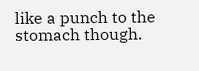like a punch to the stomach though.